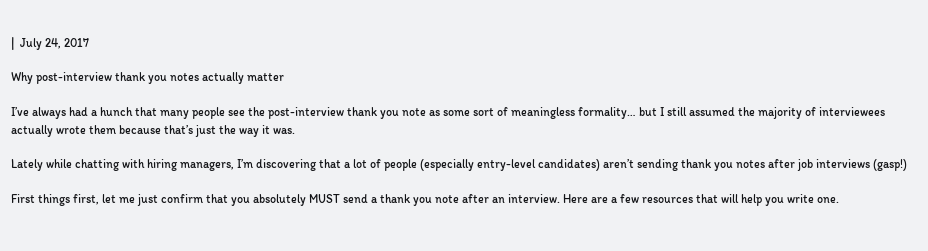|  July 24, 2017

Why post-interview thank you notes actually matter

I’ve always had a hunch that many people see the post-interview thank you note as some sort of meaningless formality… but I still assumed the majority of interviewees actually wrote them because that’s just the way it was.

Lately while chatting with hiring managers, I’m discovering that a lot of people (especially entry-level candidates) aren’t sending thank you notes after job interviews (gasp!)

First things first, let me just confirm that you absolutely MUST send a thank you note after an interview. Here are a few resources that will help you write one.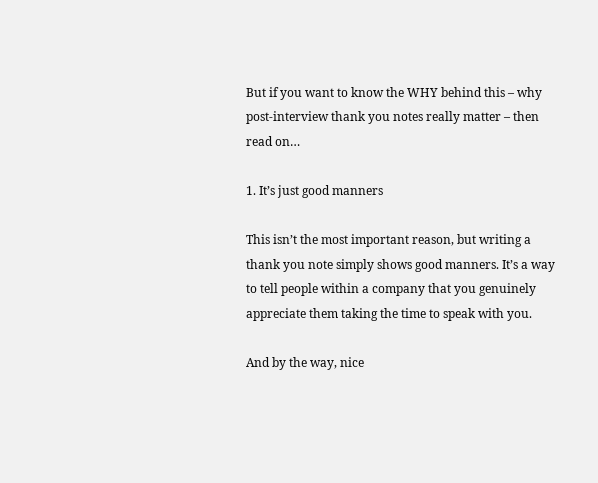But if you want to know the WHY behind this – why post-interview thank you notes really matter – then read on…

1. It’s just good manners

This isn’t the most important reason, but writing a thank you note simply shows good manners. It’s a way to tell people within a company that you genuinely appreciate them taking the time to speak with you.

And by the way, nice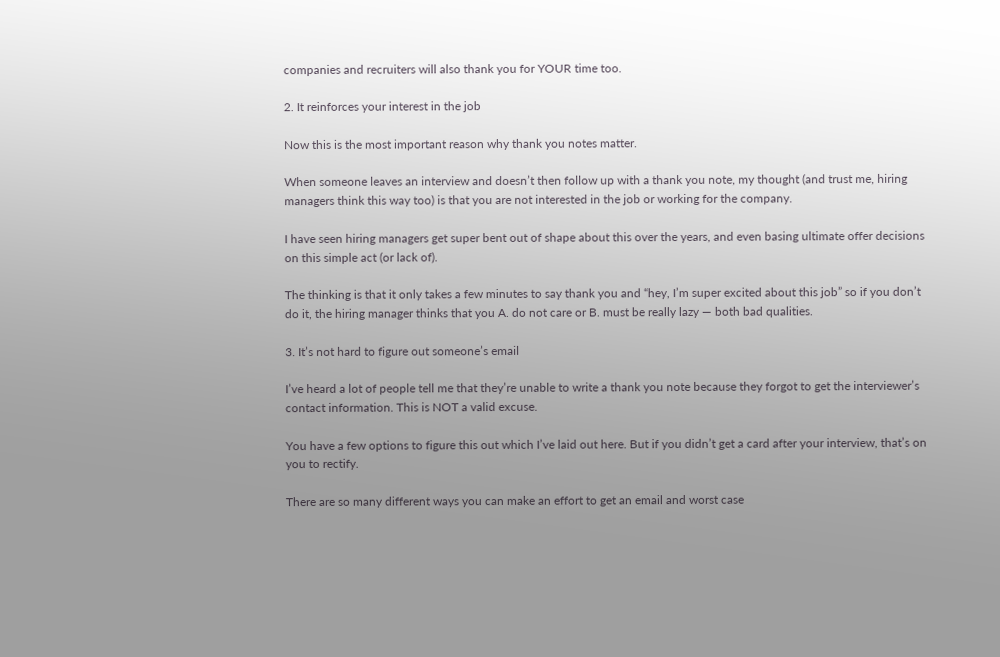companies and recruiters will also thank you for YOUR time too.

2. It reinforces your interest in the job

Now this is the most important reason why thank you notes matter.

When someone leaves an interview and doesn’t then follow up with a thank you note, my thought (and trust me, hiring managers think this way too) is that you are not interested in the job or working for the company.

I have seen hiring managers get super bent out of shape about this over the years, and even basing ultimate offer decisions on this simple act (or lack of).

The thinking is that it only takes a few minutes to say thank you and “hey, I’m super excited about this job” so if you don’t do it, the hiring manager thinks that you A. do not care or B. must be really lazy — both bad qualities.

3. It’s not hard to figure out someone’s email

I’ve heard a lot of people tell me that they’re unable to write a thank you note because they forgot to get the interviewer’s contact information. This is NOT a valid excuse.

You have a few options to figure this out which I’ve laid out here. But if you didn’t get a card after your interview, that’s on you to rectify.

There are so many different ways you can make an effort to get an email and worst case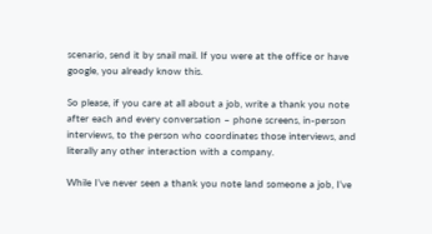scenario, send it by snail mail. If you were at the office or have google, you already know this.

So please, if you care at all about a job, write a thank you note after each and every conversation – phone screens, in-person interviews, to the person who coordinates those interviews, and literally any other interaction with a company.

While I’ve never seen a thank you note land someone a job, I’ve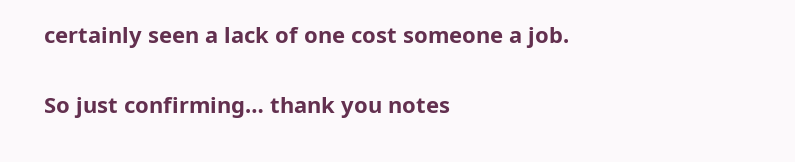certainly seen a lack of one cost someone a job.

So just confirming… thank you notes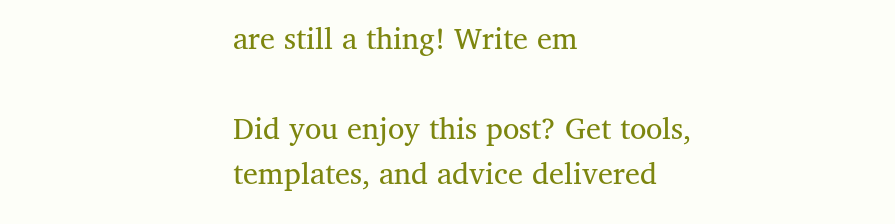are still a thing! Write em

Did you enjoy this post? Get tools, templates, and advice delivered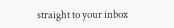straight to your inbox